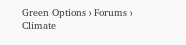Green Options › Forums › Climate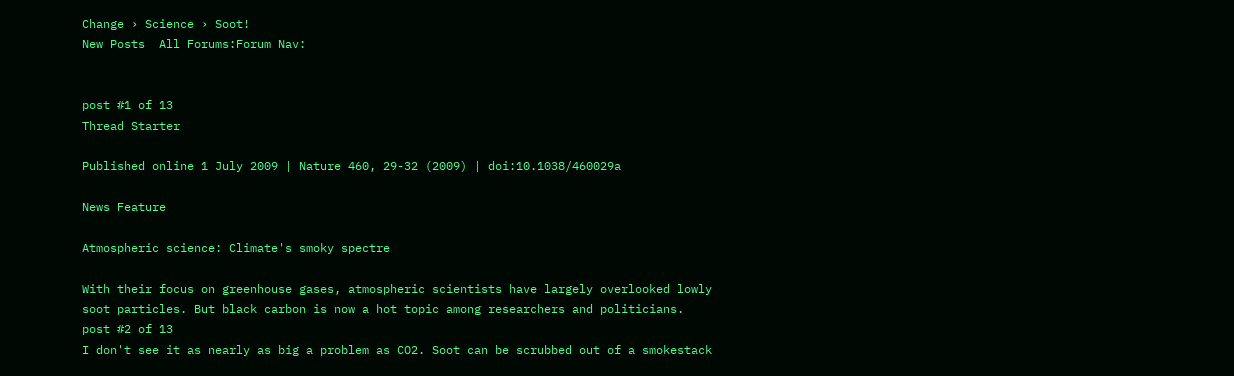Change › Science › Soot!
New Posts  All Forums:Forum Nav:


post #1 of 13
Thread Starter

Published online 1 July 2009 | Nature 460, 29-32 (2009) | doi:10.1038/460029a

News Feature

Atmospheric science: Climate's smoky spectre

With their focus on greenhouse gases, atmospheric scientists have largely overlooked lowly soot particles. But black carbon is now a hot topic among researchers and politicians.
post #2 of 13
I don't see it as nearly as big a problem as CO2. Soot can be scrubbed out of a smokestack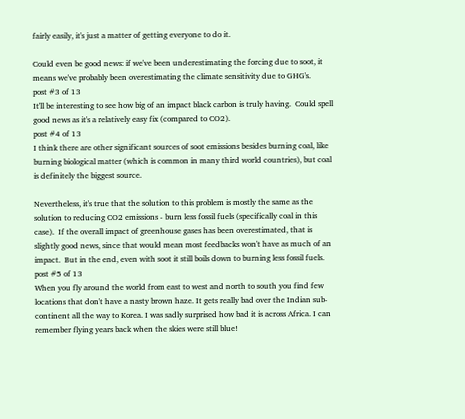fairly easily, it's just a matter of getting everyone to do it.

Could even be good news: if we've been underestimating the forcing due to soot, it means we've probably been overestimating the climate sensitivity due to GHG's.
post #3 of 13
It'll be interesting to see how big of an impact black carbon is truly having.  Could spell good news as it's a relatively easy fix (compared to CO2).
post #4 of 13
I think there are other significant sources of soot emissions besides burning coal, like burning biological matter (which is common in many third world countries), but coal is definitely the biggest source.

Nevertheless, it's true that the solution to this problem is mostly the same as the solution to reducing CO2 emissions - burn less fossil fuels (specifically coal in this case).  If the overall impact of greenhouse gases has been overestimated, that is slightly good news, since that would mean most feedbacks won't have as much of an impact.  But in the end, even with soot it still boils down to burning less fossil fuels.
post #5 of 13
When you fly around the world from east to west and north to south you find few locations that don't have a nasty brown haze. It gets really bad over the Indian sub-continent all the way to Korea. I was sadly surprised how bad it is across Africa. I can remember flying years back when the skies were still blue!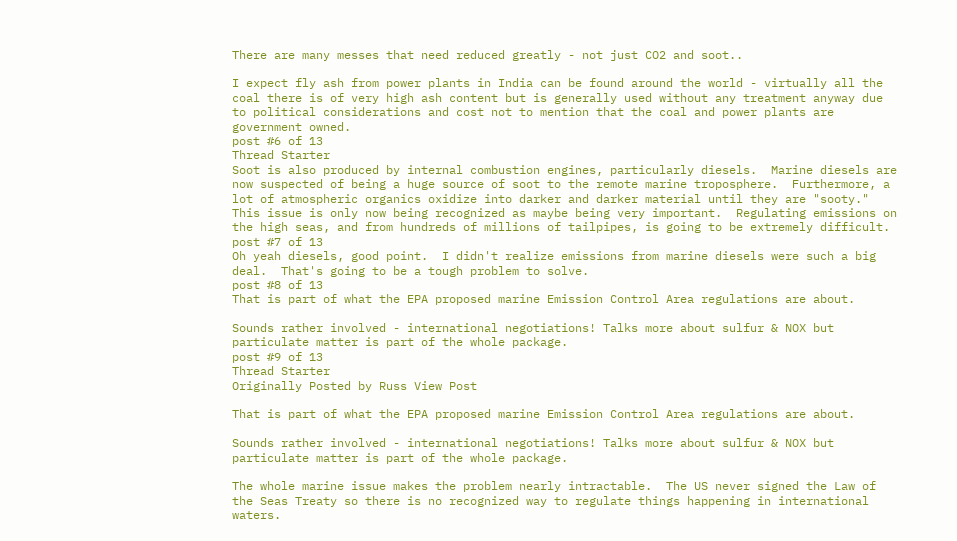There are many messes that need reduced greatly - not just CO2 and soot..

I expect fly ash from power plants in India can be found around the world - virtually all the coal there is of very high ash content but is generally used without any treatment anyway due to political considerations and cost not to mention that the coal and power plants are government owned.
post #6 of 13
Thread Starter
Soot is also produced by internal combustion engines, particularly diesels.  Marine diesels are now suspected of being a huge source of soot to the remote marine troposphere.  Furthermore, a lot of atmospheric organics oxidize into darker and darker material until they are "sooty."  This issue is only now being recognized as maybe being very important.  Regulating emissions on the high seas, and from hundreds of millions of tailpipes, is going to be extremely difficult.
post #7 of 13
Oh yeah diesels, good point.  I didn't realize emissions from marine diesels were such a big deal.  That's going to be a tough problem to solve.
post #8 of 13
That is part of what the EPA proposed marine Emission Control Area regulations are about.

Sounds rather involved - international negotiations! Talks more about sulfur & NOX but particulate matter is part of the whole package.
post #9 of 13
Thread Starter
Originally Posted by Russ View Post

That is part of what the EPA proposed marine Emission Control Area regulations are about.

Sounds rather involved - international negotiations! Talks more about sulfur & NOX but particulate matter is part of the whole package.

The whole marine issue makes the problem nearly intractable.  The US never signed the Law of the Seas Treaty so there is no recognized way to regulate things happening in international waters.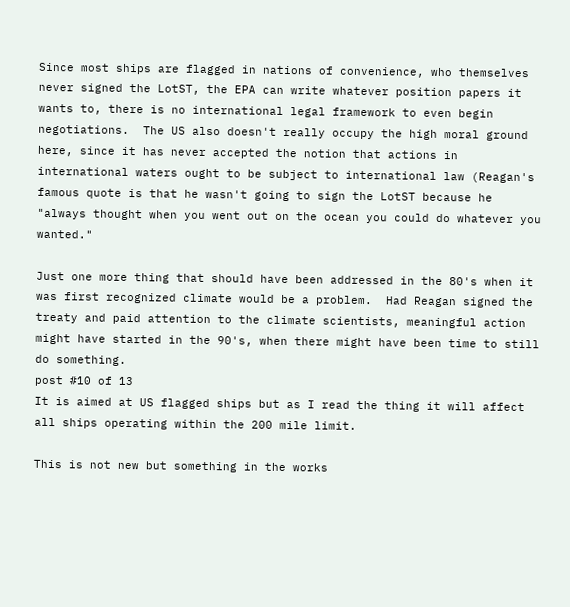Since most ships are flagged in nations of convenience, who themselves never signed the LotST, the EPA can write whatever position papers it wants to, there is no international legal framework to even begin negotiations.  The US also doesn't really occupy the high moral ground here, since it has never accepted the notion that actions in international waters ought to be subject to international law (Reagan's famous quote is that he wasn't going to sign the LotST because he "always thought when you went out on the ocean you could do whatever you wanted."

Just one more thing that should have been addressed in the 80's when it was first recognized climate would be a problem.  Had Reagan signed the treaty and paid attention to the climate scientists, meaningful action might have started in the 90's, when there might have been time to still do something.
post #10 of 13
It is aimed at US flagged ships but as I read the thing it will affect all ships operating within the 200 mile limit.

This is not new but something in the works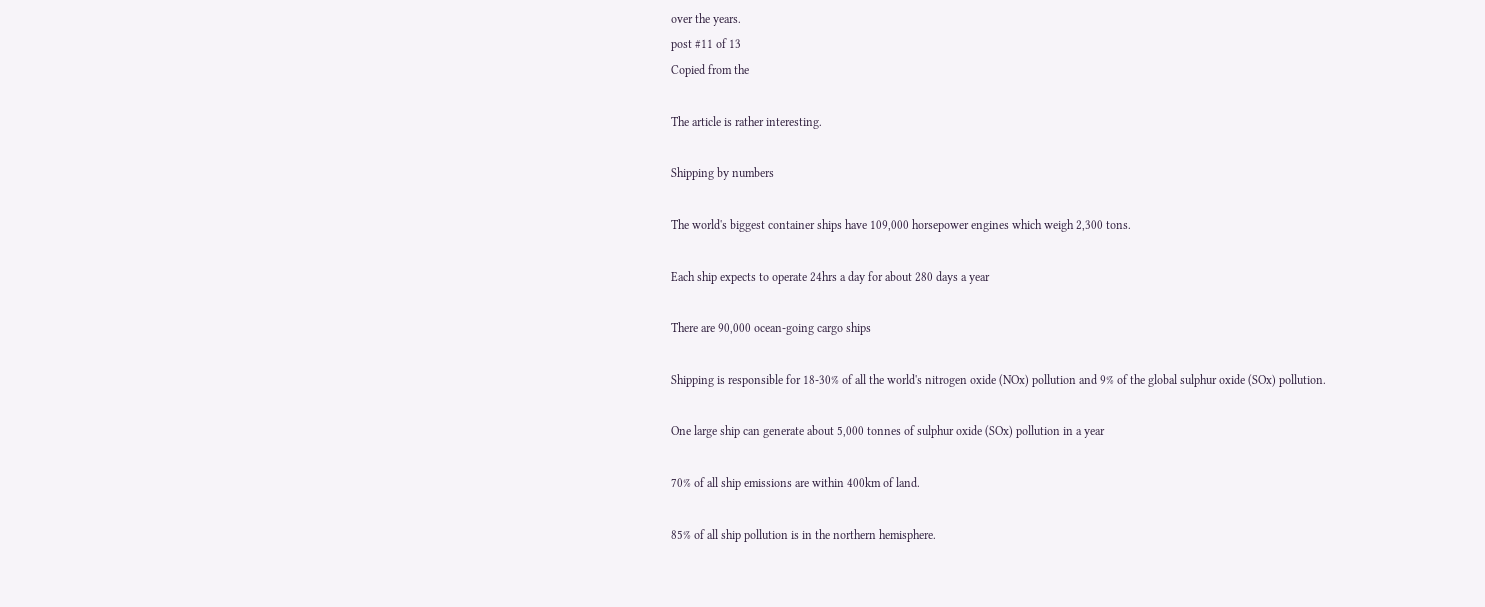over the years.
post #11 of 13
Copied from the

The article is rather interesting.

Shipping by numbers

The world's biggest container ships have 109,000 horsepower engines which weigh 2,300 tons.

Each ship expects to operate 24hrs a day for about 280 days a year

There are 90,000 ocean-going cargo ships

Shipping is responsible for 18-30% of all the world's nitrogen oxide (NOx) pollution and 9% of the global sulphur oxide (SOx) pollution.

One large ship can generate about 5,000 tonnes of sulphur oxide (SOx) pollution in a year

70% of all ship emissions are within 400km of land.

85% of all ship pollution is in the northern hemisphere.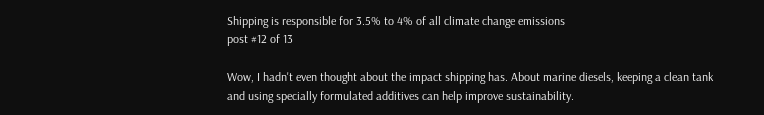Shipping is responsible for 3.5% to 4% of all climate change emissions
post #12 of 13

Wow, I hadn't even thought about the impact shipping has. About marine diesels, keeping a clean tank and using specially formulated additives can help improve sustainability.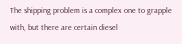The shipping problem is a complex one to grapple with, but there are certain diesel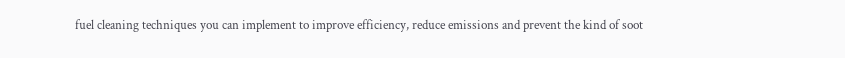fuel cleaning techniques you can implement to improve efficiency, reduce emissions and prevent the kind of soot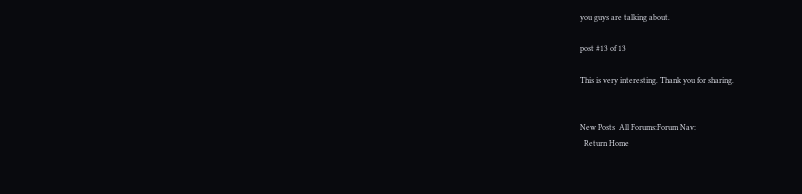you guys are talking about.

post #13 of 13

This is very interesting. Thank you for sharing.


New Posts  All Forums:Forum Nav:
  Return Home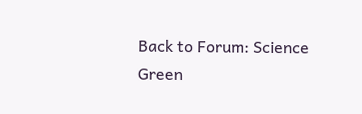Back to Forum: Science
Green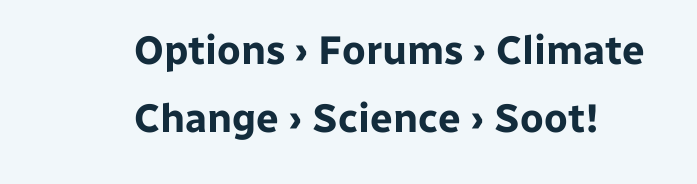Options › Forums › Climate Change › Science › Soot!